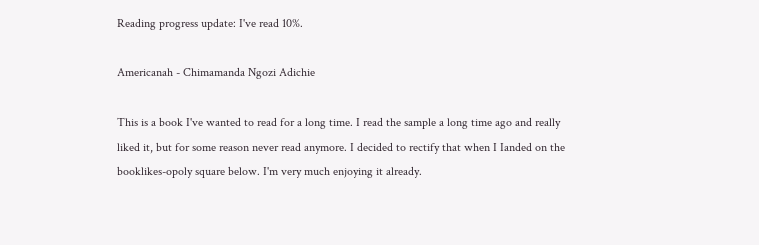Reading progress update: I've read 10%.

Americanah - Chimamanda Ngozi Adichie

This is a book I've wanted to read for a long time. I read the sample a long time ago and really liked it, but for some reason never read anymore. I decided to rectify that when I Ianded on the booklikes-opoly square below. I'm very much enjoying it already.